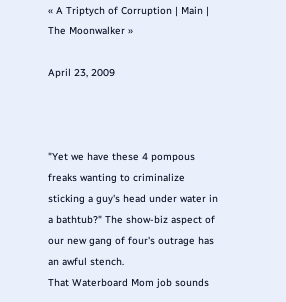« A Triptych of Corruption | Main | The Moonwalker »

April 23, 2009



"Yet we have these 4 pompous freaks wanting to criminalize sticking a guy's head under water in a bathtub?" The show-biz aspect of our new gang of four's outrage has an awful stench.
That Waterboard Mom job sounds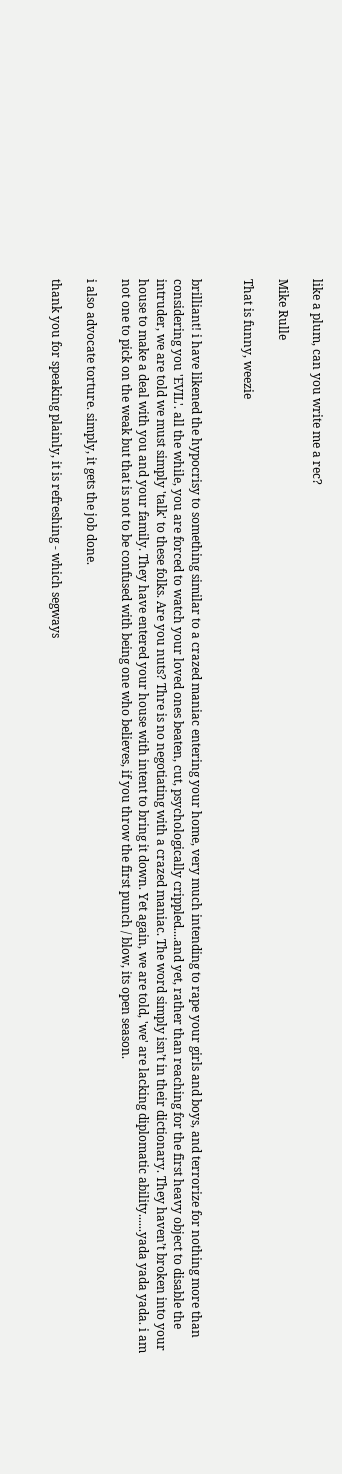like a plum, can you write me a rec?

Mike Rulle

That is funny, weezie


brilliant! i have likened the hypocrisy to something similar to a crazed maniac entering your home, very much intending to rape your girls and boys, and terrorize for nothing more than considering you 'EVIL'. all the while, you are forced to watch your loved ones beaten, cut, psychologically crippled....and yet, rather than reaching for the first heavy object to disable the intruder, we are told we must simply 'talk' to these folks. Are you nuts? Thre is no negotiating with a crazed maniac. The word simply isn’t in their dictionary. They haven’t broken into your house to make a deal with you and your family. They have entered your house with intent to bring it down. Yet again, we are told, 'we' are lacking diplomatic ability......yada yada yada. i am not one to pick on the weak but that is not to be confused with being one who believes, if you throw the first punch / blow, its open season.

i also advocate torture. simply, it gets the job done.

thank you for speaking plainly, it is refreshing - which segways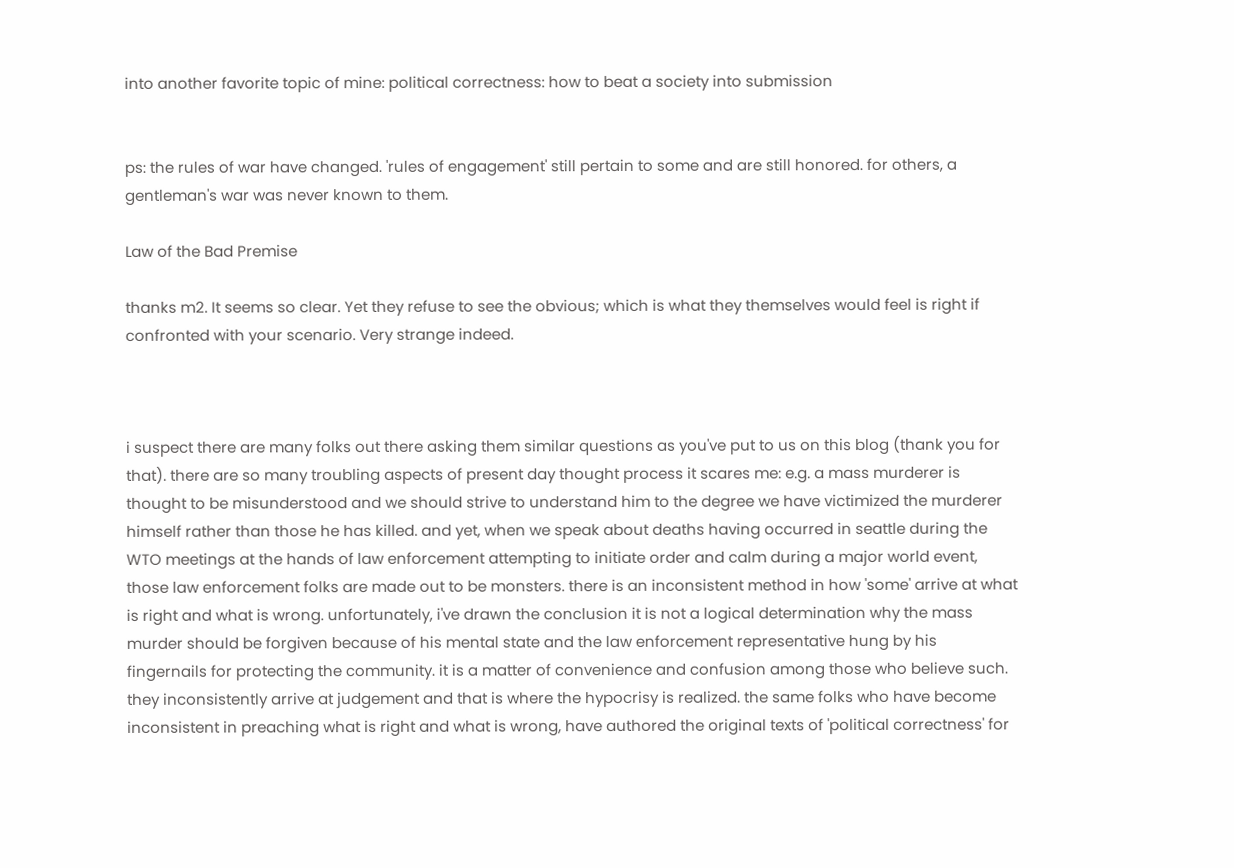into another favorite topic of mine: political correctness: how to beat a society into submission


ps: the rules of war have changed. 'rules of engagement' still pertain to some and are still honored. for others, a gentleman's war was never known to them.

Law of the Bad Premise

thanks m2. It seems so clear. Yet they refuse to see the obvious; which is what they themselves would feel is right if confronted with your scenario. Very strange indeed.



i suspect there are many folks out there asking them similar questions as you've put to us on this blog (thank you for that). there are so many troubling aspects of present day thought process it scares me: e.g. a mass murderer is thought to be misunderstood and we should strive to understand him to the degree we have victimized the murderer himself rather than those he has killed. and yet, when we speak about deaths having occurred in seattle during the WTO meetings at the hands of law enforcement attempting to initiate order and calm during a major world event, those law enforcement folks are made out to be monsters. there is an inconsistent method in how 'some' arrive at what is right and what is wrong. unfortunately, i've drawn the conclusion it is not a logical determination why the mass murder should be forgiven because of his mental state and the law enforcement representative hung by his fingernails for protecting the community. it is a matter of convenience and confusion among those who believe such. they inconsistently arrive at judgement and that is where the hypocrisy is realized. the same folks who have become inconsistent in preaching what is right and what is wrong, have authored the original texts of 'political correctness' for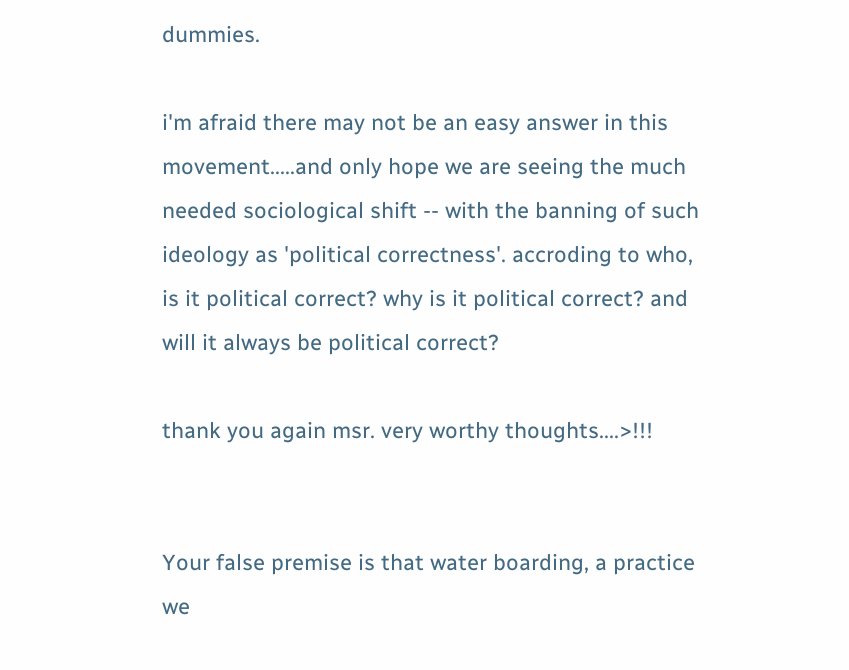dummies.

i'm afraid there may not be an easy answer in this movement.....and only hope we are seeing the much needed sociological shift -- with the banning of such ideology as 'political correctness'. accroding to who, is it political correct? why is it political correct? and will it always be political correct?

thank you again msr. very worthy thoughts....>!!!


Your false premise is that water boarding, a practice we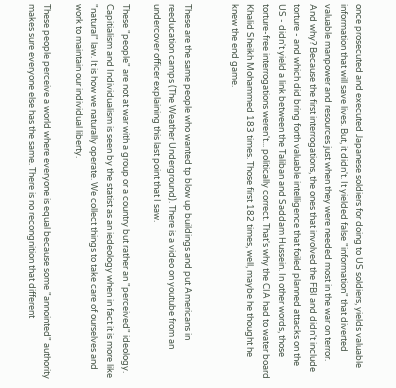once prosecuted and executed Japanese soldiers for doing to US soldiers, yields valuable information that will save lives. But, it didn't. It yielded false "information" that diverted valuable manpower and resources just when they were needed most in the war on terror. And why? Because the first interrogations, the ones that involved the FBI and didn't include torture - and which did bring forth valuable intelligence that foiled planned attacks on the US - didn't yield a link between the Taliban and Saddam Hussein. In other words, those torture-free interrogations weren't... politically correct. That's why the CIA had to water board Khalid Sheikh Mohammed 183 times. Those first 182 times, well, maybe he thought he knew the end game.


These are the same people who wanted tp blow up buildings and put Americans in reeducation camps (The Weather Underground). There is a video on youtube from an undercover officer explaining this last point that I saw.

These "people" are not at war with a group or a country but rather an "perceived" ideology. Capitialism and Individualism is seen by the statist as an iedeology when in fact it is more like "natural" law. It is how we naturally operate. We collect things to take care of ourselves and work to maintain our individual liberty.

These people perceive a world where everyone is equal because some "annointed" authority makes sure everyone else has the same. There is no recongnition that different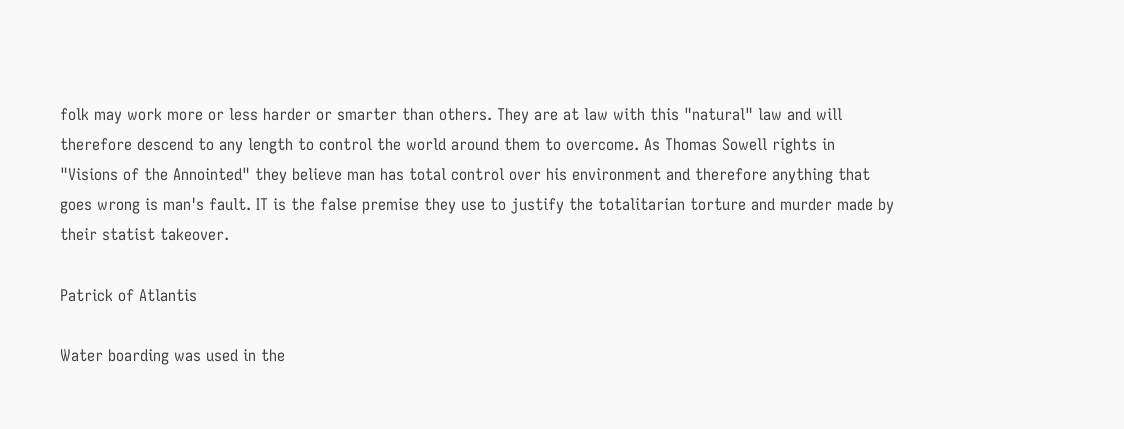folk may work more or less harder or smarter than others. They are at law with this "natural" law and will therefore descend to any length to control the world around them to overcome. As Thomas Sowell rights in "Visions of the Annointed" they believe man has total control over his environment and therefore anything that goes wrong is man's fault. IT is the false premise they use to justify the totalitarian torture and murder made by their statist takeover.

Patrick of Atlantis

Water boarding was used in the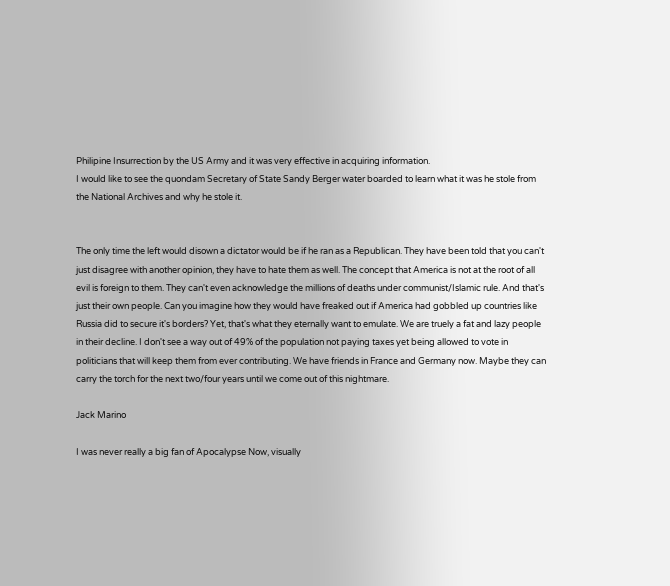Philipine Insurrection by the US Army and it was very effective in acquiring information.
I would like to see the quondam Secretary of State Sandy Berger water boarded to learn what it was he stole from the National Archives and why he stole it.


The only time the left would disown a dictator would be if he ran as a Republican. They have been told that you can't just disagree with another opinion, they have to hate them as well. The concept that America is not at the root of all evil is foreign to them. They can't even acknowledge the millions of deaths under communist/Islamic rule. And that's just their own people. Can you imagine how they would have freaked out if America had gobbled up countries like Russia did to secure it's borders? Yet, that's what they eternally want to emulate. We are truely a fat and lazy people in their decline. I don't see a way out of 49% of the population not paying taxes yet being allowed to vote in politicians that will keep them from ever contributing. We have friends in France and Germany now. Maybe they can carry the torch for the next two/four years until we come out of this nightmare.

Jack Marino

I was never really a big fan of Apocalypse Now, visually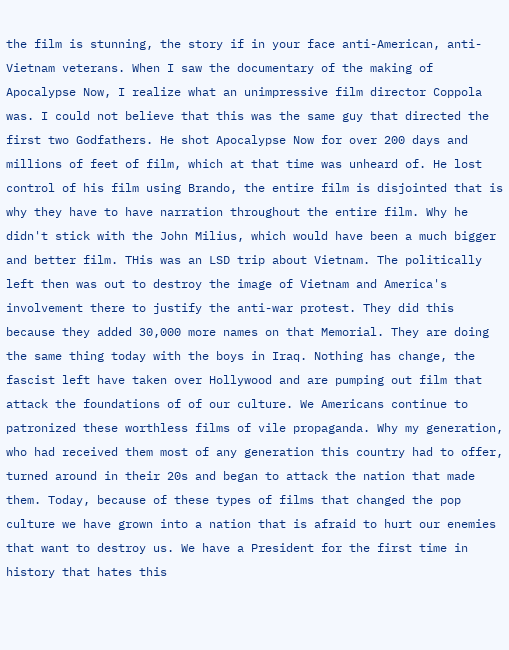the film is stunning, the story if in your face anti-American, anti-Vietnam veterans. When I saw the documentary of the making of Apocalypse Now, I realize what an unimpressive film director Coppola was. I could not believe that this was the same guy that directed the first two Godfathers. He shot Apocalypse Now for over 200 days and millions of feet of film, which at that time was unheard of. He lost control of his film using Brando, the entire film is disjointed that is why they have to have narration throughout the entire film. Why he didn't stick with the John Milius, which would have been a much bigger and better film. THis was an LSD trip about Vietnam. The politically left then was out to destroy the image of Vietnam and America's involvement there to justify the anti-war protest. They did this because they added 30,000 more names on that Memorial. They are doing the same thing today with the boys in Iraq. Nothing has change, the fascist left have taken over Hollywood and are pumping out film that attack the foundations of of our culture. We Americans continue to patronized these worthless films of vile propaganda. Why my generation, who had received them most of any generation this country had to offer, turned around in their 20s and began to attack the nation that made them. Today, because of these types of films that changed the pop culture we have grown into a nation that is afraid to hurt our enemies that want to destroy us. We have a President for the first time in history that hates this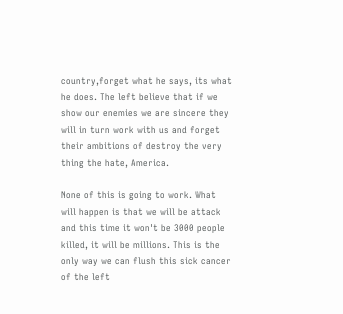country,forget what he says, its what he does. The left believe that if we show our enemies we are sincere they will in turn work with us and forget their ambitions of destroy the very thing the hate, America.

None of this is going to work. What will happen is that we will be attack and this time it won't be 3000 people killed, it will be millions. This is the only way we can flush this sick cancer of the left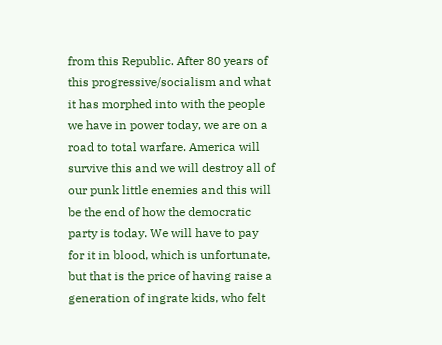from this Republic. After 80 years of this progressive/socialism and what it has morphed into with the people we have in power today, we are on a road to total warfare. America will survive this and we will destroy all of our punk little enemies and this will be the end of how the democratic party is today. We will have to pay for it in blood, which is unfortunate, but that is the price of having raise a generation of ingrate kids, who felt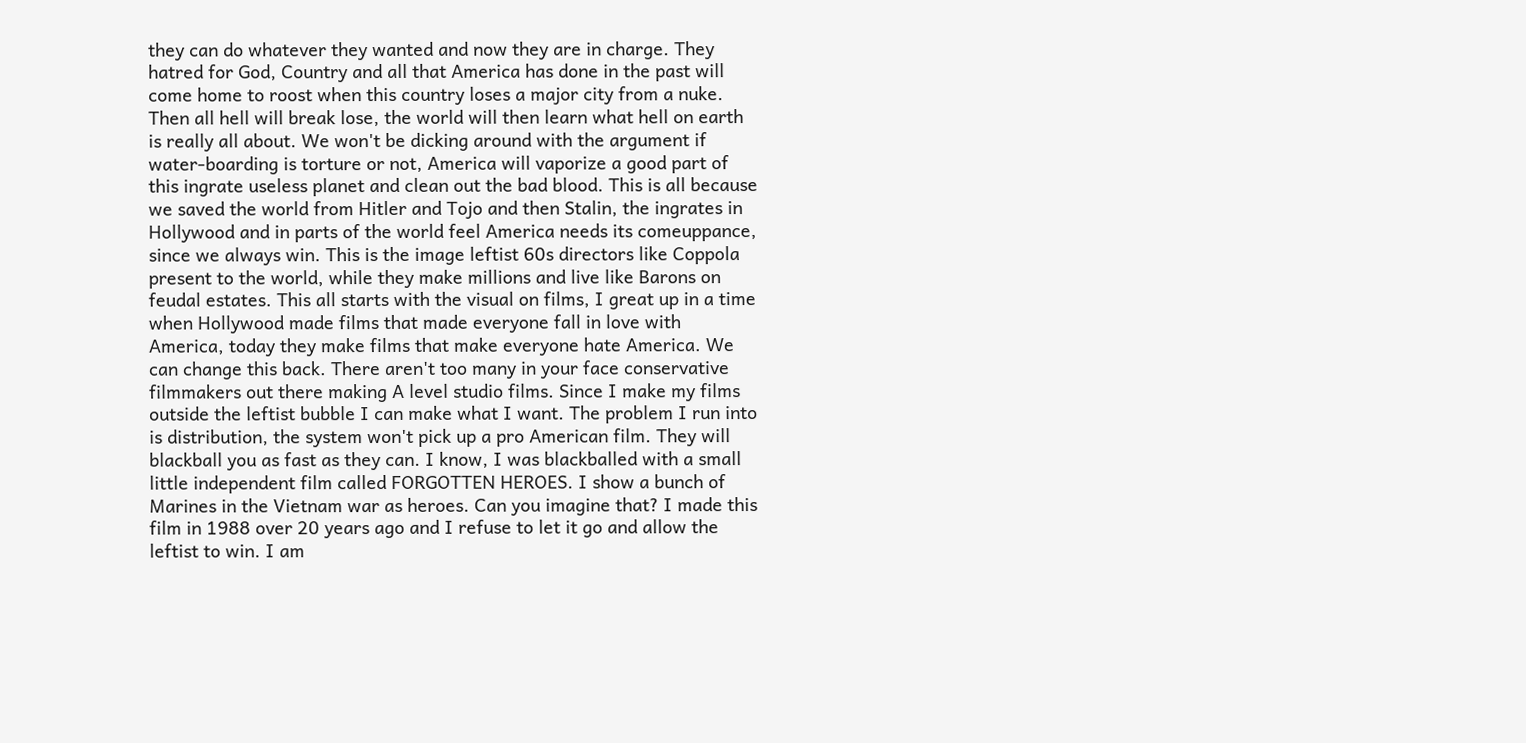they can do whatever they wanted and now they are in charge. They hatred for God, Country and all that America has done in the past will come home to roost when this country loses a major city from a nuke. Then all hell will break lose, the world will then learn what hell on earth is really all about. We won't be dicking around with the argument if water-boarding is torture or not, America will vaporize a good part of this ingrate useless planet and clean out the bad blood. This is all because we saved the world from Hitler and Tojo and then Stalin, the ingrates in Hollywood and in parts of the world feel America needs its comeuppance, since we always win. This is the image leftist 60s directors like Coppola present to the world, while they make millions and live like Barons on feudal estates. This all starts with the visual on films, I great up in a time when Hollywood made films that made everyone fall in love with America, today they make films that make everyone hate America. We can change this back. There aren't too many in your face conservative filmmakers out there making A level studio films. Since I make my films outside the leftist bubble I can make what I want. The problem I run into is distribution, the system won't pick up a pro American film. They will blackball you as fast as they can. I know, I was blackballed with a small little independent film called FORGOTTEN HEROES. I show a bunch of Marines in the Vietnam war as heroes. Can you imagine that? I made this film in 1988 over 20 years ago and I refuse to let it go and allow the leftist to win. I am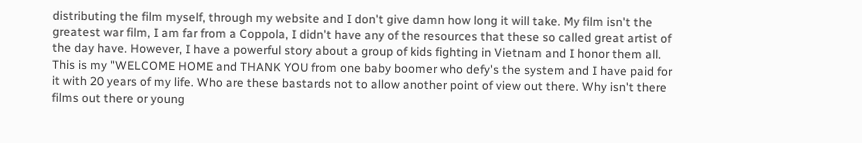distributing the film myself, through my website and I don't give damn how long it will take. My film isn't the greatest war film, I am far from a Coppola, I didn't have any of the resources that these so called great artist of the day have. However, I have a powerful story about a group of kids fighting in Vietnam and I honor them all. This is my "WELCOME HOME and THANK YOU from one baby boomer who defy's the system and I have paid for it with 20 years of my life. Who are these bastards not to allow another point of view out there. Why isn't there films out there or young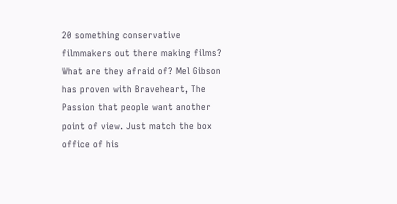20 something conservative filmmakers out there making films? What are they afraid of? Mel Gibson has proven with Braveheart, The Passion that people want another point of view. Just match the box office of his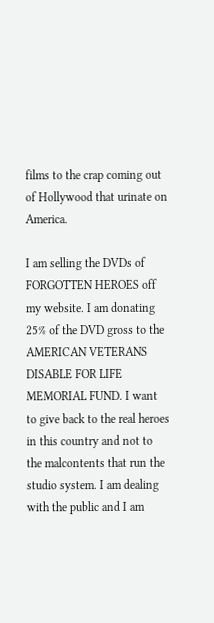films to the crap coming out of Hollywood that urinate on America.

I am selling the DVDs of FORGOTTEN HEROES off my website. I am donating 25% of the DVD gross to the AMERICAN VETERANS DISABLE FOR LIFE MEMORIAL FUND. I want to give back to the real heroes in this country and not to the malcontents that run the studio system. I am dealing with the public and I am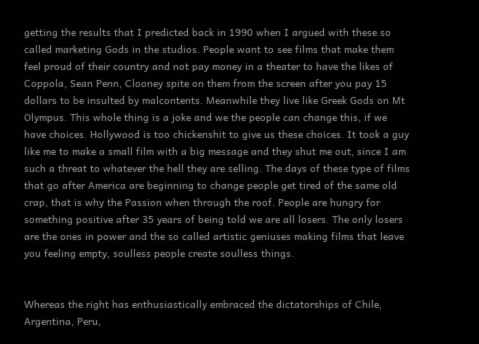getting the results that I predicted back in 1990 when I argued with these so called marketing Gods in the studios. People want to see films that make them feel proud of their country and not pay money in a theater to have the likes of Coppola, Sean Penn, Clooney spite on them from the screen after you pay 15 dollars to be insulted by malcontents. Meanwhile they live like Greek Gods on Mt Olympus. This whole thing is a joke and we the people can change this, if we have choices. Hollywood is too chickenshit to give us these choices. It took a guy like me to make a small film with a big message and they shut me out, since I am such a threat to whatever the hell they are selling. The days of these type of films that go after America are beginning to change people get tired of the same old crap, that is why the Passion when through the roof. People are hungry for something positive after 35 years of being told we are all losers. The only losers are the ones in power and the so called artistic geniuses making films that leave you feeling empty, soulless people create soulless things.


Whereas the right has enthusiastically embraced the dictatorships of Chile, Argentina, Peru,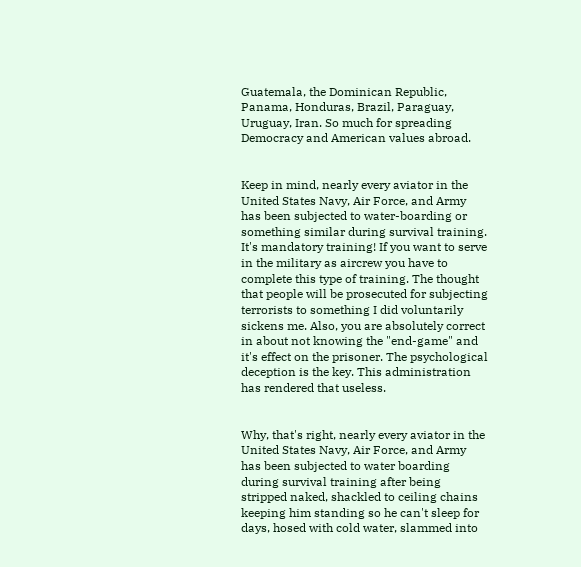Guatemala, the Dominican Republic, Panama, Honduras, Brazil, Paraguay, Uruguay, Iran. So much for spreading Democracy and American values abroad.


Keep in mind, nearly every aviator in the United States Navy, Air Force, and Army has been subjected to water-boarding or something similar during survival training. It's mandatory training! If you want to serve in the military as aircrew you have to complete this type of training. The thought that people will be prosecuted for subjecting terrorists to something I did voluntarily sickens me. Also, you are absolutely correct in about not knowing the "end-game" and it's effect on the prisoner. The psychological deception is the key. This administration has rendered that useless.


Why, that's right, nearly every aviator in the United States Navy, Air Force, and Army has been subjected to water boarding during survival training after being stripped naked, shackled to ceiling chains keeping him standing so he can't sleep for days, hosed with cold water, slammed into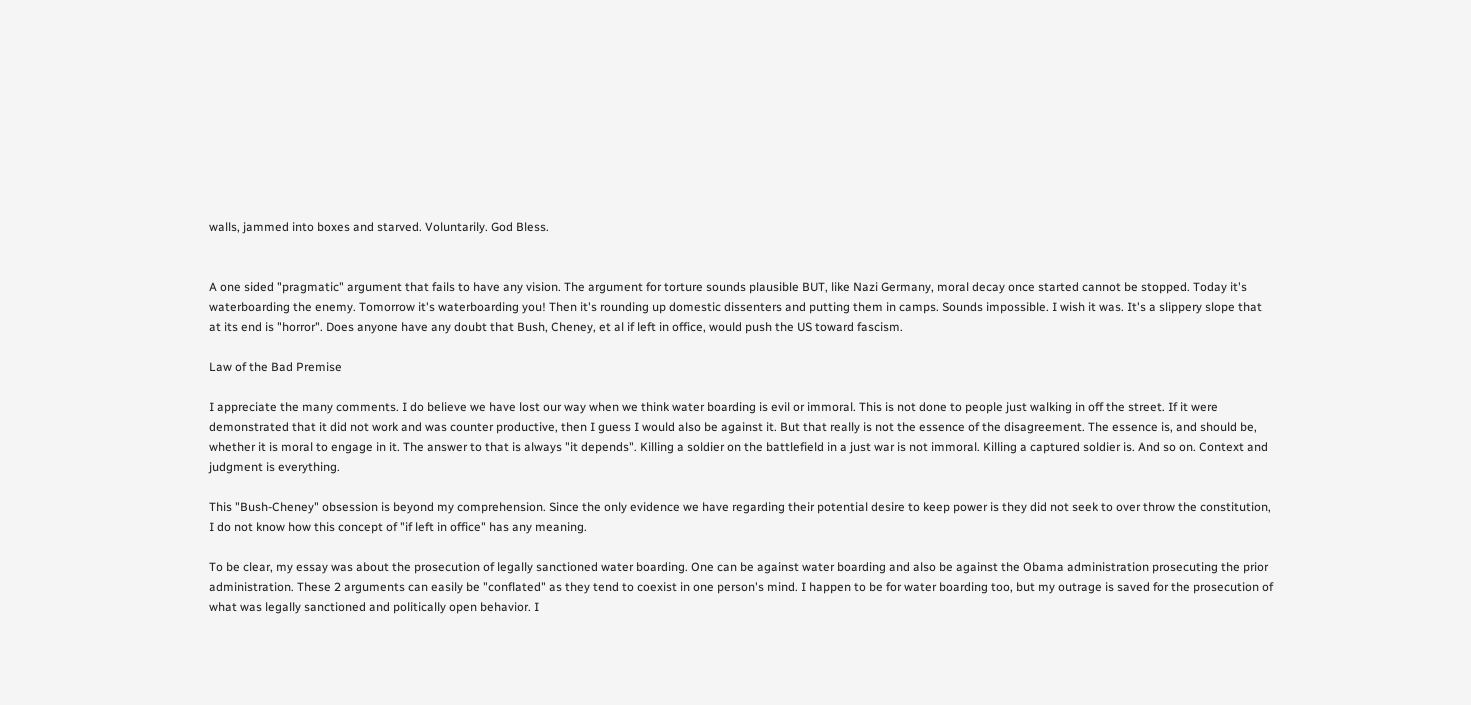walls, jammed into boxes and starved. Voluntarily. God Bless.


A one sided "pragmatic" argument that fails to have any vision. The argument for torture sounds plausible BUT, like Nazi Germany, moral decay once started cannot be stopped. Today it's waterboarding the enemy. Tomorrow it's waterboarding you! Then it's rounding up domestic dissenters and putting them in camps. Sounds impossible. I wish it was. It's a slippery slope that at its end is "horror". Does anyone have any doubt that Bush, Cheney, et al if left in office, would push the US toward fascism.

Law of the Bad Premise

I appreciate the many comments. I do believe we have lost our way when we think water boarding is evil or immoral. This is not done to people just walking in off the street. If it were demonstrated that it did not work and was counter productive, then I guess I would also be against it. But that really is not the essence of the disagreement. The essence is, and should be, whether it is moral to engage in it. The answer to that is always "it depends". Killing a soldier on the battlefield in a just war is not immoral. Killing a captured soldier is. And so on. Context and judgment is everything.

This "Bush-Cheney" obsession is beyond my comprehension. Since the only evidence we have regarding their potential desire to keep power is they did not seek to over throw the constitution, I do not know how this concept of "if left in office" has any meaning.

To be clear, my essay was about the prosecution of legally sanctioned water boarding. One can be against water boarding and also be against the Obama administration prosecuting the prior administration. These 2 arguments can easily be "conflated" as they tend to coexist in one person's mind. I happen to be for water boarding too, but my outrage is saved for the prosecution of what was legally sanctioned and politically open behavior. I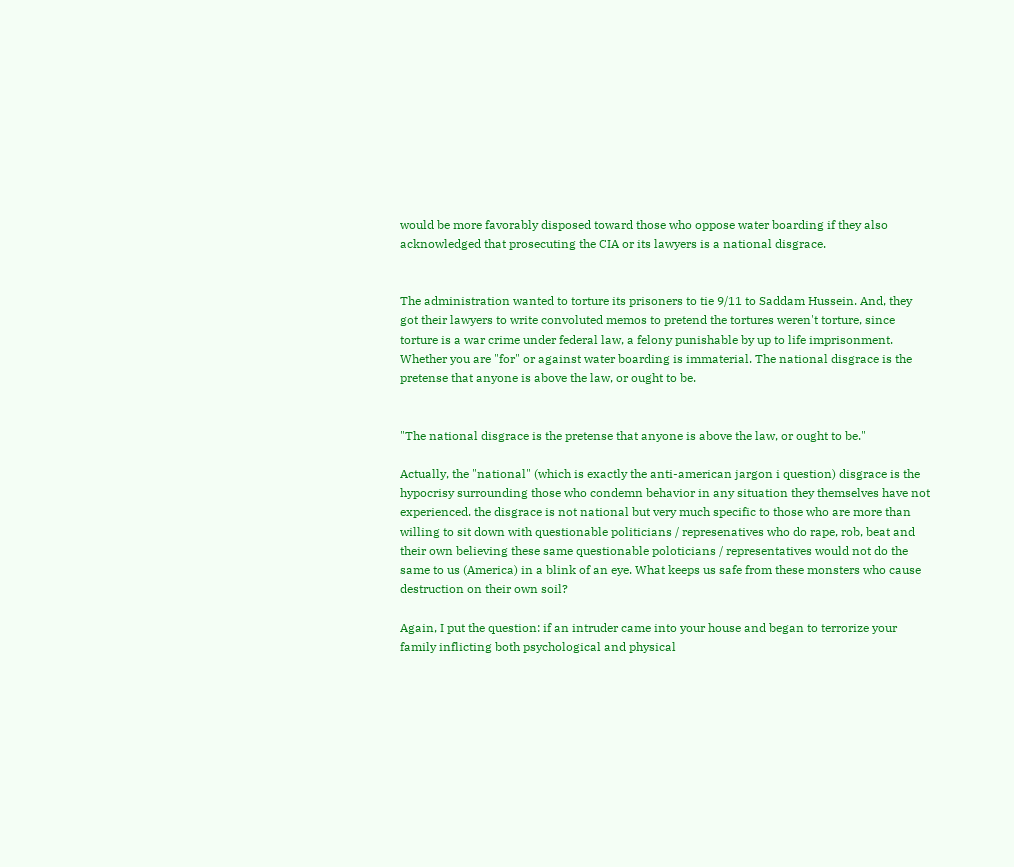would be more favorably disposed toward those who oppose water boarding if they also acknowledged that prosecuting the CIA or its lawyers is a national disgrace.


The administration wanted to torture its prisoners to tie 9/11 to Saddam Hussein. And, they got their lawyers to write convoluted memos to pretend the tortures weren't torture, since torture is a war crime under federal law, a felony punishable by up to life imprisonment. Whether you are "for" or against water boarding is immaterial. The national disgrace is the pretense that anyone is above the law, or ought to be.


"The national disgrace is the pretense that anyone is above the law, or ought to be."

Actually, the "national" (which is exactly the anti-american jargon i question) disgrace is the hypocrisy surrounding those who condemn behavior in any situation they themselves have not experienced. the disgrace is not national but very much specific to those who are more than willing to sit down with questionable politicians / represenatives who do rape, rob, beat and their own believing these same questionable poloticians / representatives would not do the same to us (America) in a blink of an eye. What keeps us safe from these monsters who cause destruction on their own soil?

Again, I put the question: if an intruder came into your house and began to terrorize your family inflicting both psychological and physical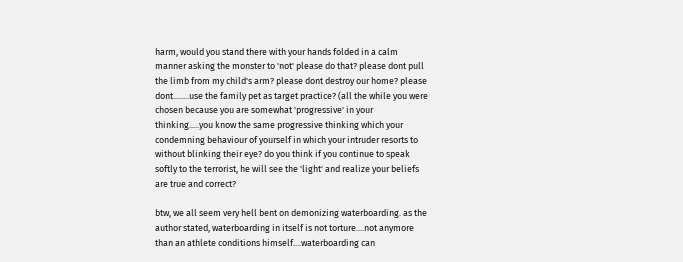harm, would you stand there with your hands folded in a calm manner asking the monster to 'not' please do that? please dont pull the limb from my child's arm? please dont destroy our home? please dont........use the family pet as target practice? (all the while you were chosen because you are somewhat 'progressive' in your thinking.....you know the same progressive thinking which your condemning behaviour of yourself in which your intruder resorts to without blinking their eye? do you think if you continue to speak softly to the terrorist, he will see the 'light' and realize your beliefs are true and correct?

btw, we all seem very hell bent on demonizing waterboarding. as the author stated, waterboarding in itself is not torture....not anymore than an athlete conditions himself....waterboarding can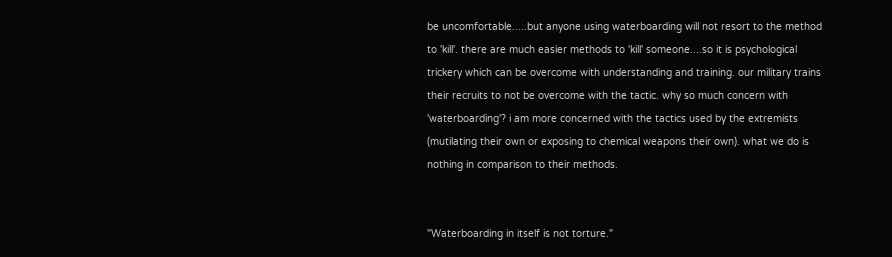be uncomfortable.....but anyone using waterboarding will not resort to the method to 'kill'. there are much easier methods to 'kill' someone....so it is psychological trickery which can be overcome with understanding and training. our military trains their recruits to not be overcome with the tactic. why so much concern with 'waterboarding'? i am more concerned with the tactics used by the extremists (mutilating their own or exposing to chemical weapons their own). what we do is nothing in comparison to their methods.


"Waterboarding in itself is not torture."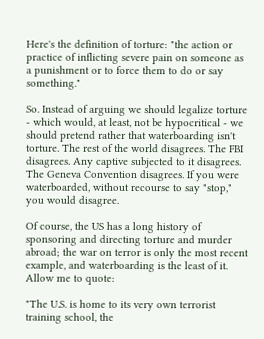Here's the definition of torture: "the action or practice of inflicting severe pain on someone as a punishment or to force them to do or say something."

So. Instead of arguing we should legalize torture - which would, at least, not be hypocritical - we should pretend rather that waterboarding isn't torture. The rest of the world disagrees. The FBI disagrees. Any captive subjected to it disagrees. The Geneva Convention disagrees. If you were waterboarded, without recourse to say "stop," you would disagree.

Of course, the US has a long history of sponsoring and directing torture and murder abroad; the war on terror is only the most recent example, and waterboarding is the least of it. Allow me to quote:

"The U.S. is home to its very own terrorist training school, the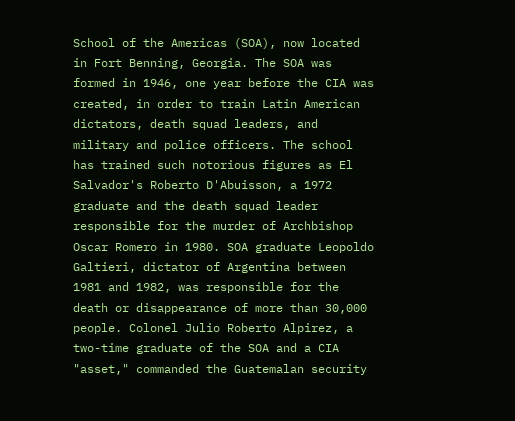School of the Americas (SOA), now located in Fort Benning, Georgia. The SOA was formed in 1946, one year before the CIA was created, in order to train Latin American dictators, death squad leaders, and military and police officers. The school has trained such notorious figures as El Salvador's Roberto D'Abuisson, a 1972 graduate and the death squad leader responsible for the murder of Archbishop Oscar Romero in 1980. SOA graduate Leopoldo Galtieri, dictator of Argentina between 1981 and 1982, was responsible for the death or disappearance of more than 30,000 people. Colonel Julio Roberto Alpirez, a two-time graduate of the SOA and a CIA "asset," commanded the Guatemalan security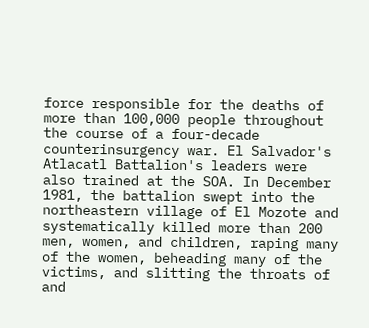force responsible for the deaths of more than 100,000 people throughout the course of a four-decade counterinsurgency war. El Salvador's Atlacatl Battalion's leaders were also trained at the SOA. In December 1981, the battalion swept into the northeastern village of El Mozote and systematically killed more than 200 men, women, and children, raping many of the women, beheading many of the victims, and slitting the throats of and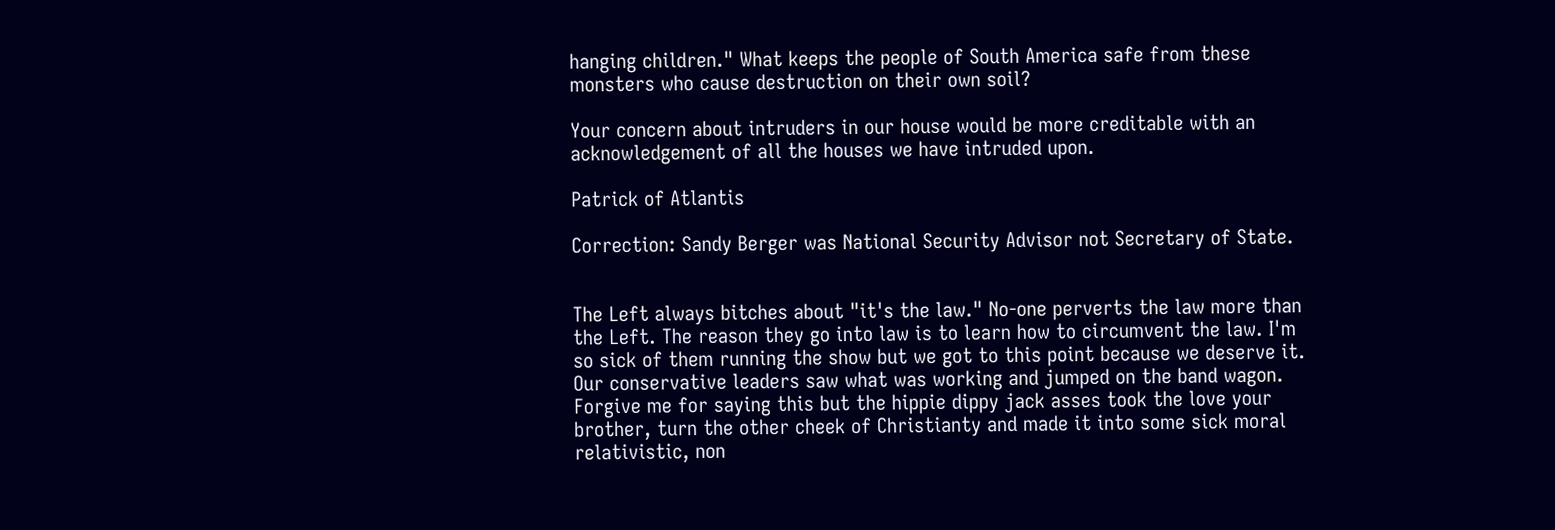hanging children." What keeps the people of South America safe from these monsters who cause destruction on their own soil?

Your concern about intruders in our house would be more creditable with an acknowledgement of all the houses we have intruded upon.

Patrick of Atlantis

Correction: Sandy Berger was National Security Advisor not Secretary of State.


The Left always bitches about "it's the law." No-one perverts the law more than the Left. The reason they go into law is to learn how to circumvent the law. I'm so sick of them running the show but we got to this point because we deserve it. Our conservative leaders saw what was working and jumped on the band wagon. Forgive me for saying this but the hippie dippy jack asses took the love your brother, turn the other cheek of Christianty and made it into some sick moral relativistic, non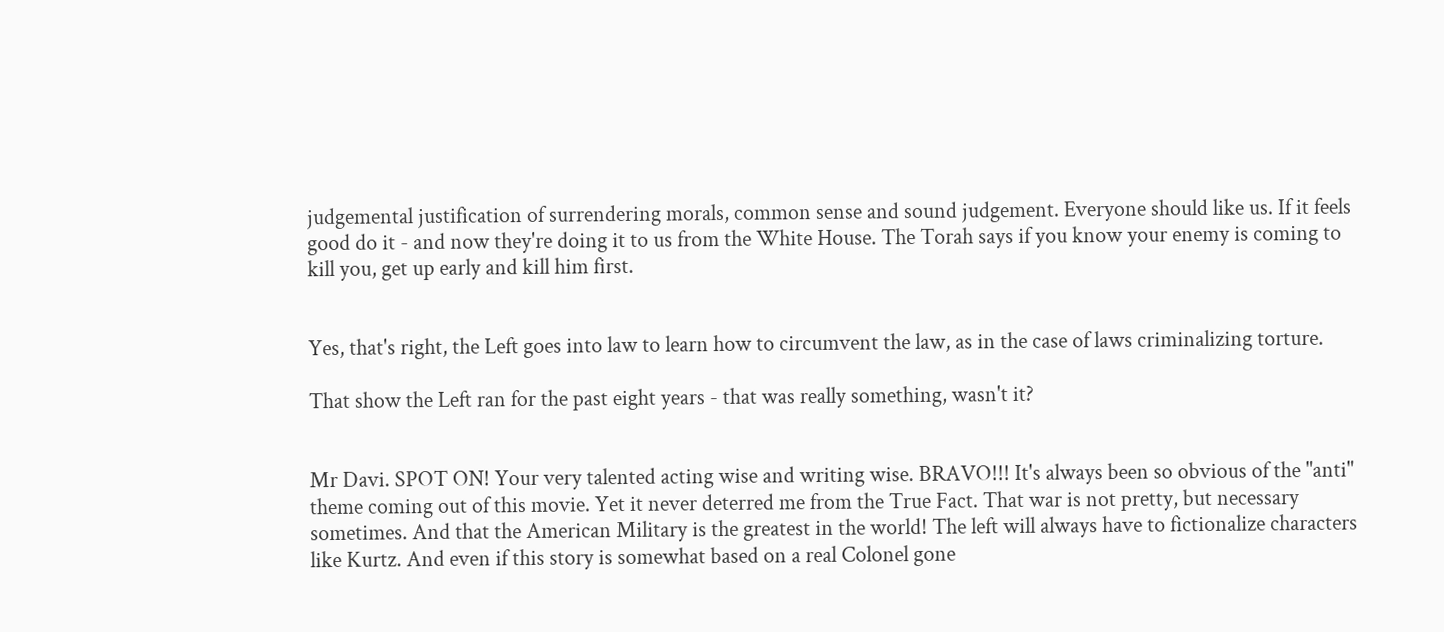judgemental justification of surrendering morals, common sense and sound judgement. Everyone should like us. If it feels good do it - and now they're doing it to us from the White House. The Torah says if you know your enemy is coming to kill you, get up early and kill him first.


Yes, that's right, the Left goes into law to learn how to circumvent the law, as in the case of laws criminalizing torture.

That show the Left ran for the past eight years - that was really something, wasn't it?


Mr Davi. SPOT ON! Your very talented acting wise and writing wise. BRAVO!!! It's always been so obvious of the "anti" theme coming out of this movie. Yet it never deterred me from the True Fact. That war is not pretty, but necessary sometimes. And that the American Military is the greatest in the world! The left will always have to fictionalize characters like Kurtz. And even if this story is somewhat based on a real Colonel gone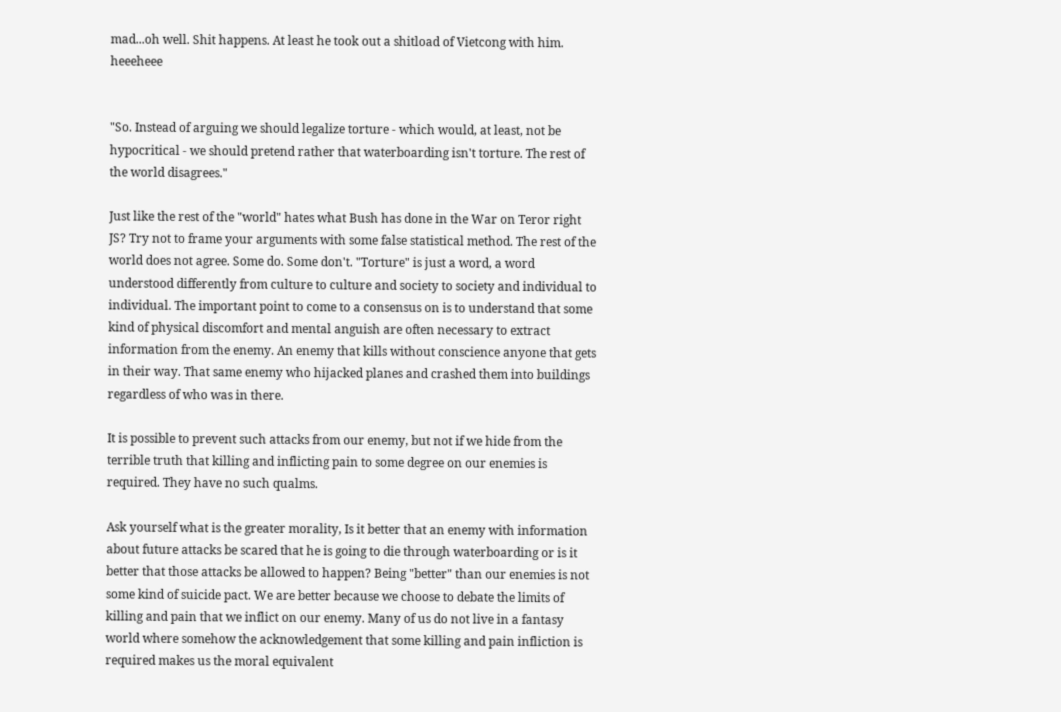mad...oh well. Shit happens. At least he took out a shitload of Vietcong with him. heeeheee


"So. Instead of arguing we should legalize torture - which would, at least, not be hypocritical - we should pretend rather that waterboarding isn't torture. The rest of the world disagrees."

Just like the rest of the "world" hates what Bush has done in the War on Teror right JS? Try not to frame your arguments with some false statistical method. The rest of the world does not agree. Some do. Some don't. "Torture" is just a word, a word understood differently from culture to culture and society to society and individual to individual. The important point to come to a consensus on is to understand that some kind of physical discomfort and mental anguish are often necessary to extract information from the enemy. An enemy that kills without conscience anyone that gets in their way. That same enemy who hijacked planes and crashed them into buildings regardless of who was in there.

It is possible to prevent such attacks from our enemy, but not if we hide from the terrible truth that killing and inflicting pain to some degree on our enemies is required. They have no such qualms.

Ask yourself what is the greater morality, Is it better that an enemy with information about future attacks be scared that he is going to die through waterboarding or is it better that those attacks be allowed to happen? Being "better" than our enemies is not some kind of suicide pact. We are better because we choose to debate the limits of killing and pain that we inflict on our enemy. Many of us do not live in a fantasy world where somehow the acknowledgement that some killing and pain infliction is required makes us the moral equivalent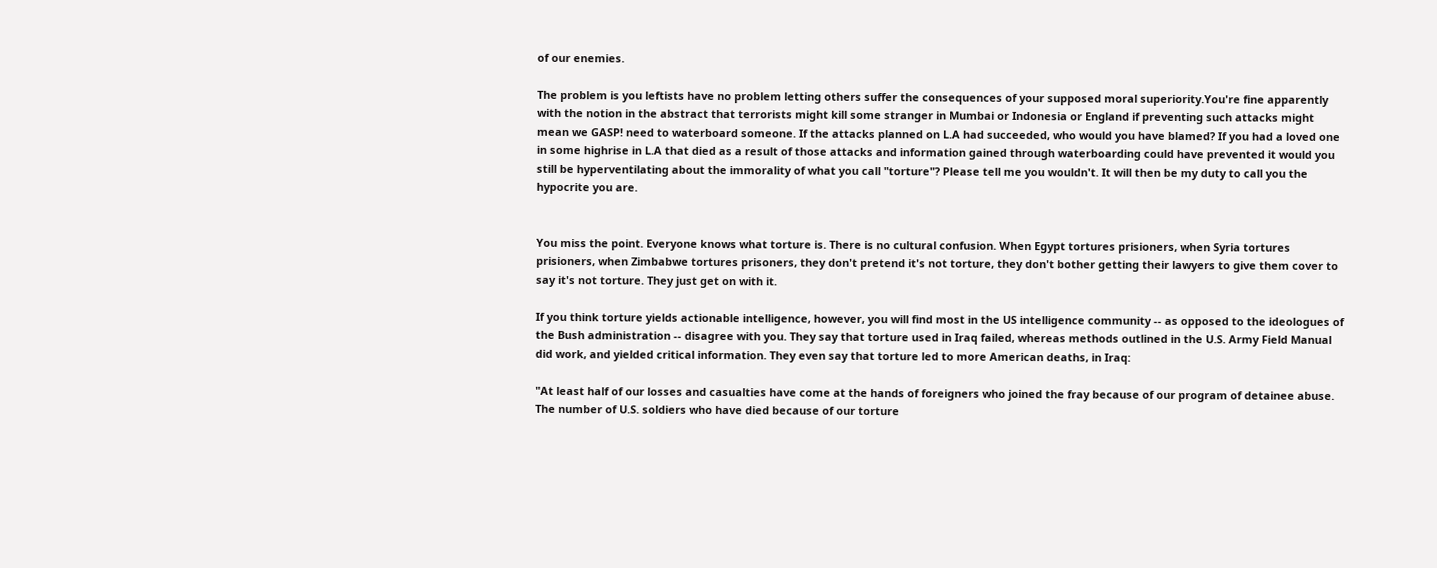of our enemies.

The problem is you leftists have no problem letting others suffer the consequences of your supposed moral superiority.You're fine apparently with the notion in the abstract that terrorists might kill some stranger in Mumbai or Indonesia or England if preventing such attacks might mean we GASP! need to waterboard someone. If the attacks planned on L.A had succeeded, who would you have blamed? If you had a loved one in some highrise in L.A that died as a result of those attacks and information gained through waterboarding could have prevented it would you still be hyperventilating about the immorality of what you call "torture"? Please tell me you wouldn't. It will then be my duty to call you the hypocrite you are.


You miss the point. Everyone knows what torture is. There is no cultural confusion. When Egypt tortures prisioners, when Syria tortures prisioners, when Zimbabwe tortures prisoners, they don't pretend it's not torture, they don't bother getting their lawyers to give them cover to say it's not torture. They just get on with it.

If you think torture yields actionable intelligence, however, you will find most in the US intelligence community -- as opposed to the ideologues of the Bush administration -- disagree with you. They say that torture used in Iraq failed, whereas methods outlined in the U.S. Army Field Manual did work, and yielded critical information. They even say that torture led to more American deaths, in Iraq:

"At least half of our losses and casualties have come at the hands of foreigners who joined the fray because of our program of detainee abuse. The number of U.S. soldiers who have died because of our torture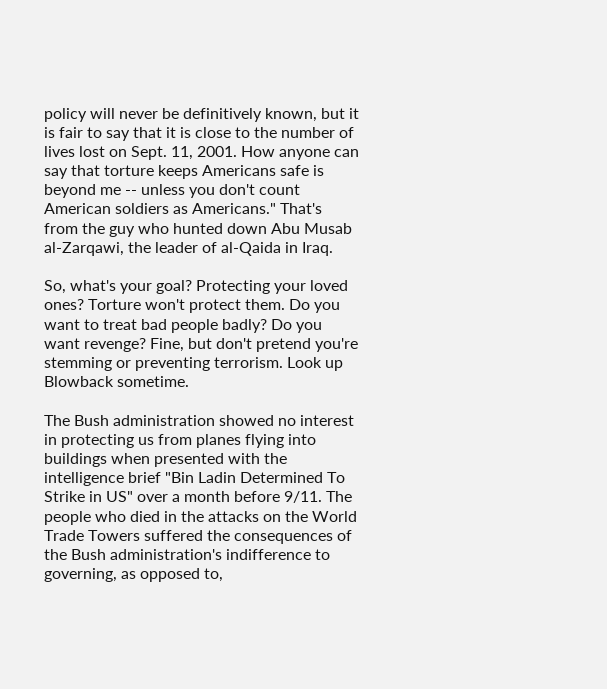policy will never be definitively known, but it is fair to say that it is close to the number of lives lost on Sept. 11, 2001. How anyone can say that torture keeps Americans safe is beyond me -- unless you don't count American soldiers as Americans." That's from the guy who hunted down Abu Musab al-Zarqawi, the leader of al-Qaida in Iraq.

So, what's your goal? Protecting your loved ones? Torture won't protect them. Do you want to treat bad people badly? Do you want revenge? Fine, but don't pretend you're stemming or preventing terrorism. Look up Blowback sometime.

The Bush administration showed no interest in protecting us from planes flying into buildings when presented with the intelligence brief "Bin Ladin Determined To Strike in US" over a month before 9/11. The people who died in the attacks on the World Trade Towers suffered the consequences of the Bush administration's indifference to governing, as opposed to,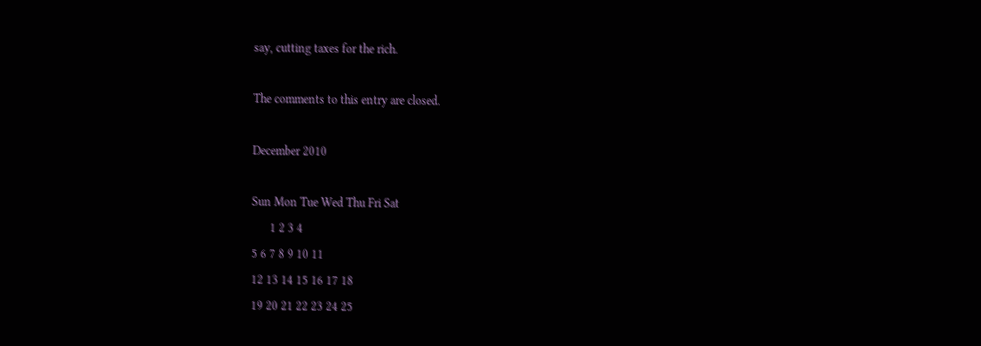say, cutting taxes for the rich.

The comments to this entry are closed.

December 2010

Sun Mon Tue Wed Thu Fri Sat
      1 2 3 4
5 6 7 8 9 10 11
12 13 14 15 16 17 18
19 20 21 22 23 24 25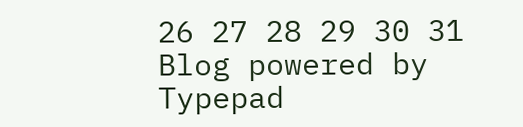26 27 28 29 30 31
Blog powered by Typepad